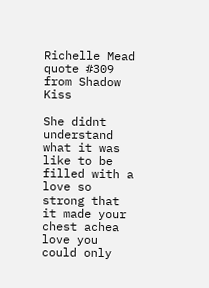Richelle Mead quote #309 from Shadow Kiss

She didnt understand what it was like to be filled with a love so strong that it made your chest achea love you could only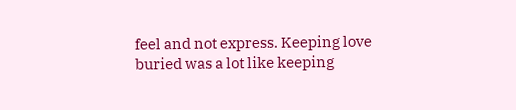feel and not express. Keeping love buried was a lot like keeping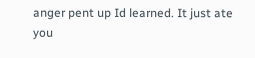anger pent up Id learned. It just ate you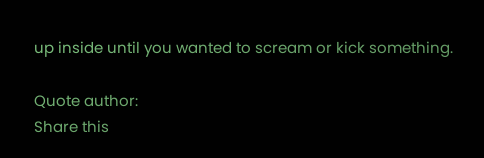up inside until you wanted to scream or kick something.

Quote author:
Share this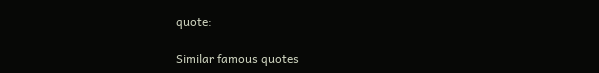quote:

Similar famous quotes